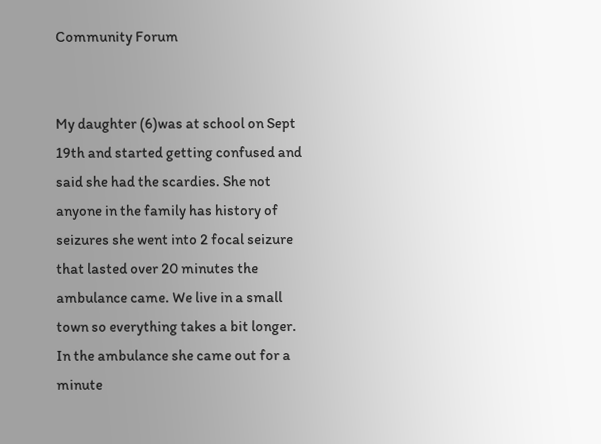Community Forum


My daughter (6)was at school on Sept 19th and started getting confused and said she had the scardies. She not anyone in the family has history of seizures she went into 2 focal seizure that lasted over 20 minutes the ambulance came. We live in a small town so everything takes a bit longer. In the ambulance she came out for a minute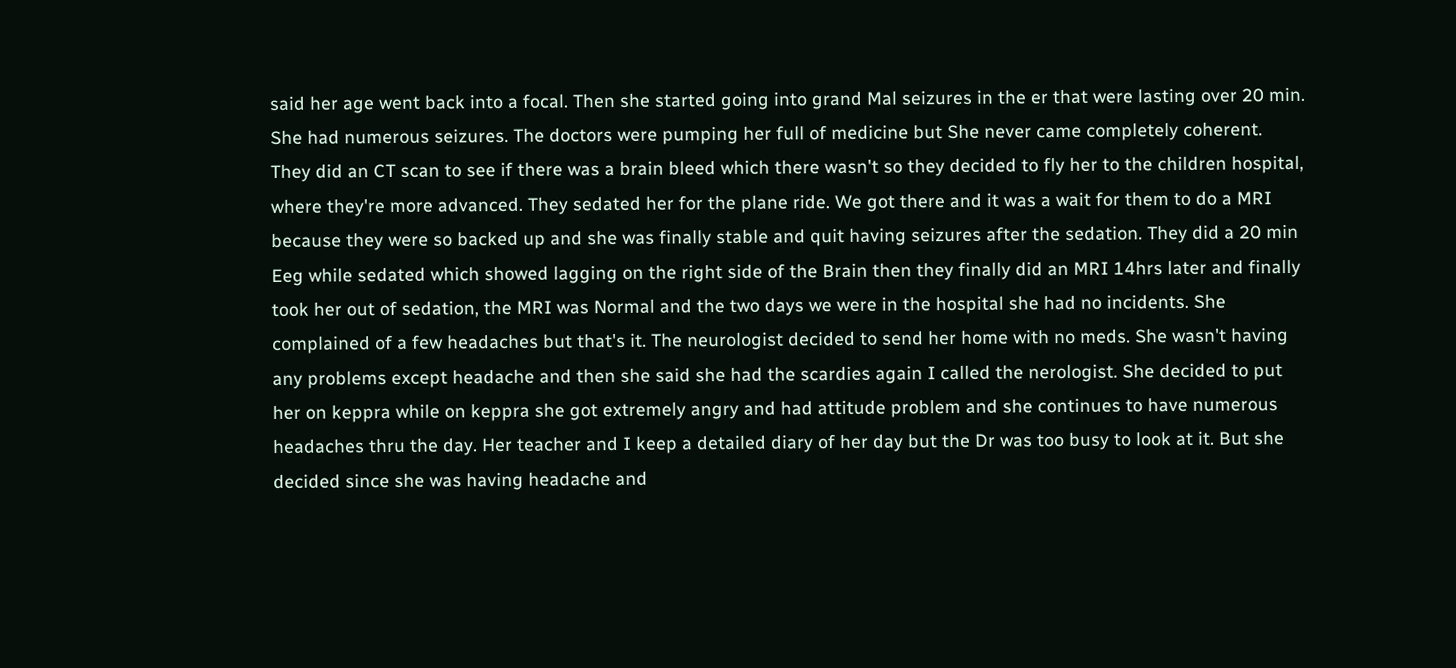said her age went back into a focal. Then she started going into grand Mal seizures in the er that were lasting over 20 min. She had numerous seizures. The doctors were pumping her full of medicine but She never came completely coherent. They did an CT scan to see if there was a brain bleed which there wasn't so they decided to fly her to the children hospital, where they're more advanced. They sedated her for the plane ride. We got there and it was a wait for them to do a MRI because they were so backed up and she was finally stable and quit having seizures after the sedation. They did a 20 min Eeg while sedated which showed lagging on the right side of the Brain then they finally did an MRI 14hrs later and finally took her out of sedation, the MRI was Normal and the two days we were in the hospital she had no incidents. She complained of a few headaches but that's it. The neurologist decided to send her home with no meds. She wasn't having any problems except headache and then she said she had the scardies again I called the nerologist. She decided to put her on keppra while on keppra she got extremely angry and had attitude problem and she continues to have numerous headaches thru the day. Her teacher and I keep a detailed diary of her day but the Dr was too busy to look at it. But she decided since she was having headache and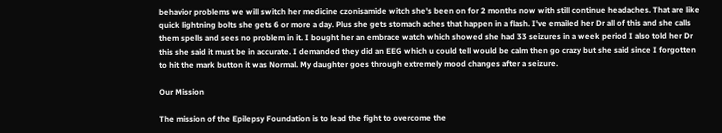behavior problems we will switch her medicine czonisamide witch she's been on for 2 months now with still continue headaches. That are like quick lightning bolts she gets 6 or more a day. Plus she gets stomach aches that happen in a flash. I've emailed her Dr all of this and she calls them spells and sees no problem in it. I bought her an embrace watch which showed she had 33 seizures in a week period I also told her Dr this she said it must be in accurate. I demanded they did an EEG which u could tell would be calm then go crazy but she said since I forgotten to hit the mark button it was Normal. My daughter goes through extremely mood changes after a seizure.

Our Mission

The mission of the Epilepsy Foundation is to lead the fight to overcome the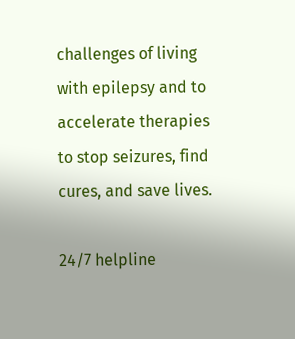challenges of living with epilepsy and to accelerate therapies to stop seizures, find cures, and save lives.

24/7 helpline